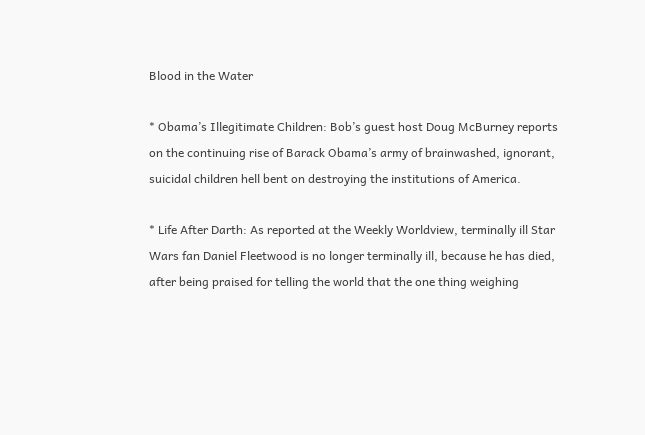Blood in the Water

* Obama’s Illegitimate Children: Bob’s guest host Doug McBurney reports on the continuing rise of Barack Obama’s army of brainwashed, ignorant, suicidal children hell bent on destroying the institutions of America.

* Life After Darth: As reported at the Weekly Worldview, terminally ill Star Wars fan Daniel Fleetwood is no longer terminally ill, because he has died, after being praised for telling the world that the one thing weighing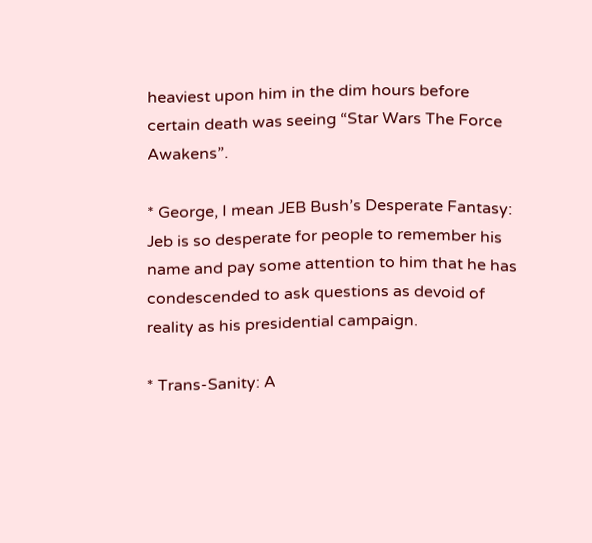heaviest upon him in the dim hours before certain death was seeing “Star Wars The Force Awakens”.

* George, I mean JEB Bush’s Desperate Fantasy: Jeb is so desperate for people to remember his name and pay some attention to him that he has condescended to ask questions as devoid of reality as his presidential campaign.

* Trans-Sanity: A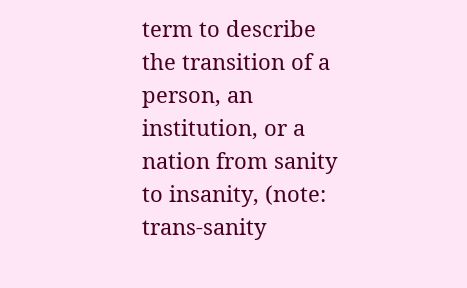term to describe the transition of a person, an institution, or a nation from sanity to insanity, (note: trans-sanity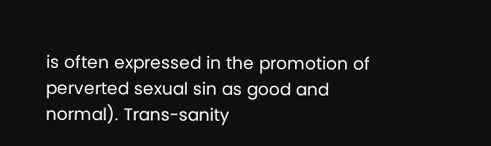is often expressed in the promotion of perverted sexual sin as good and normal). Trans-sanity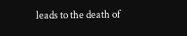leads to the death of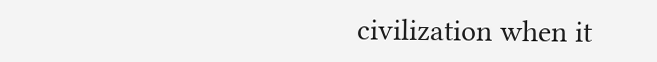civilization when it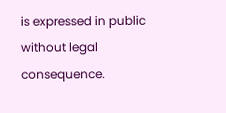is expressed in public without legal consequence.